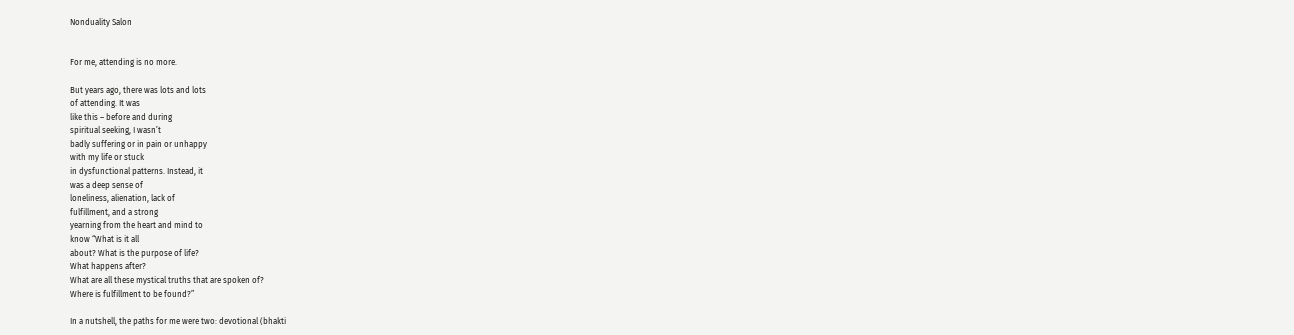Nonduality Salon


For me, attending is no more.

But years ago, there was lots and lots
of attending. It was
like this – before and during
spiritual seeking, I wasn’t
badly suffering or in pain or unhappy
with my life or stuck
in dysfunctional patterns. Instead, it
was a deep sense of
loneliness, alienation, lack of
fulfillment, and a strong
yearning from the heart and mind to
know “What is it all
about? What is the purpose of life?
What happens after?
What are all these mystical truths that are spoken of?
Where is fulfillment to be found?”

In a nutshell, the paths for me were two: devotional (bhakti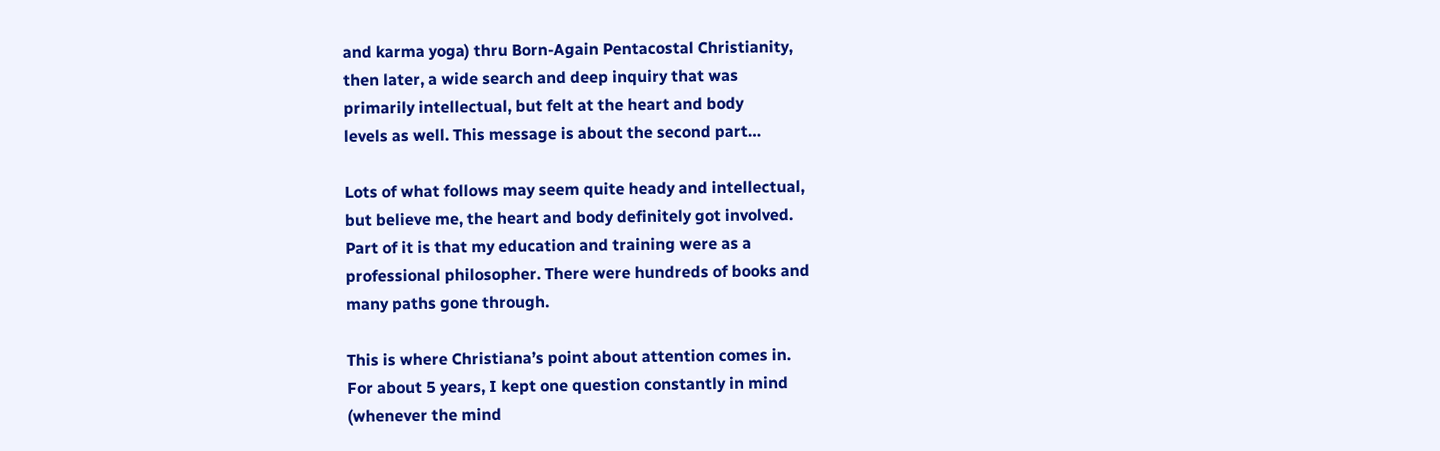and karma yoga) thru Born-Again Pentacostal Christianity,
then later, a wide search and deep inquiry that was
primarily intellectual, but felt at the heart and body
levels as well. This message is about the second part…

Lots of what follows may seem quite heady and intellectual,
but believe me, the heart and body definitely got involved.
Part of it is that my education and training were as a
professional philosopher. There were hundreds of books and
many paths gone through.

This is where Christiana’s point about attention comes in.
For about 5 years, I kept one question constantly in mind
(whenever the mind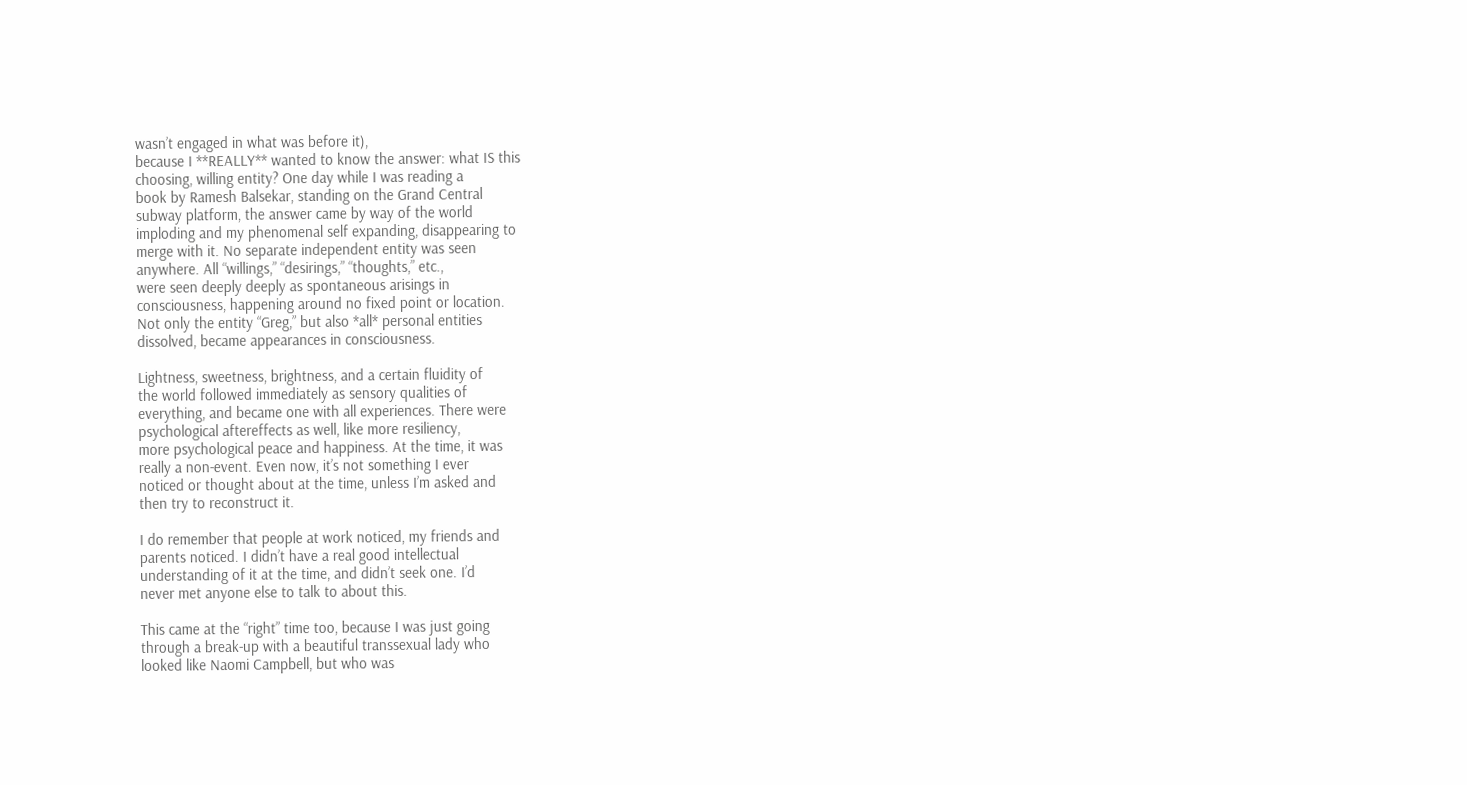wasn’t engaged in what was before it),
because I **REALLY** wanted to know the answer: what IS this
choosing, willing entity? One day while I was reading a
book by Ramesh Balsekar, standing on the Grand Central
subway platform, the answer came by way of the world
imploding and my phenomenal self expanding, disappearing to
merge with it. No separate independent entity was seen
anywhere. All “willings,” “desirings,” “thoughts,” etc.,
were seen deeply deeply as spontaneous arisings in
consciousness, happening around no fixed point or location.
Not only the entity “Greg,” but also *all* personal entities
dissolved, became appearances in consciousness.

Lightness, sweetness, brightness, and a certain fluidity of
the world followed immediately as sensory qualities of
everything, and became one with all experiences. There were
psychological aftereffects as well, like more resiliency,
more psychological peace and happiness. At the time, it was
really a non-event. Even now, it’s not something I ever
noticed or thought about at the time, unless I’m asked and
then try to reconstruct it.

I do remember that people at work noticed, my friends and
parents noticed. I didn’t have a real good intellectual
understanding of it at the time, and didn’t seek one. I’d
never met anyone else to talk to about this.

This came at the “right” time too, because I was just going
through a break-up with a beautiful transsexual lady who
looked like Naomi Campbell, but who was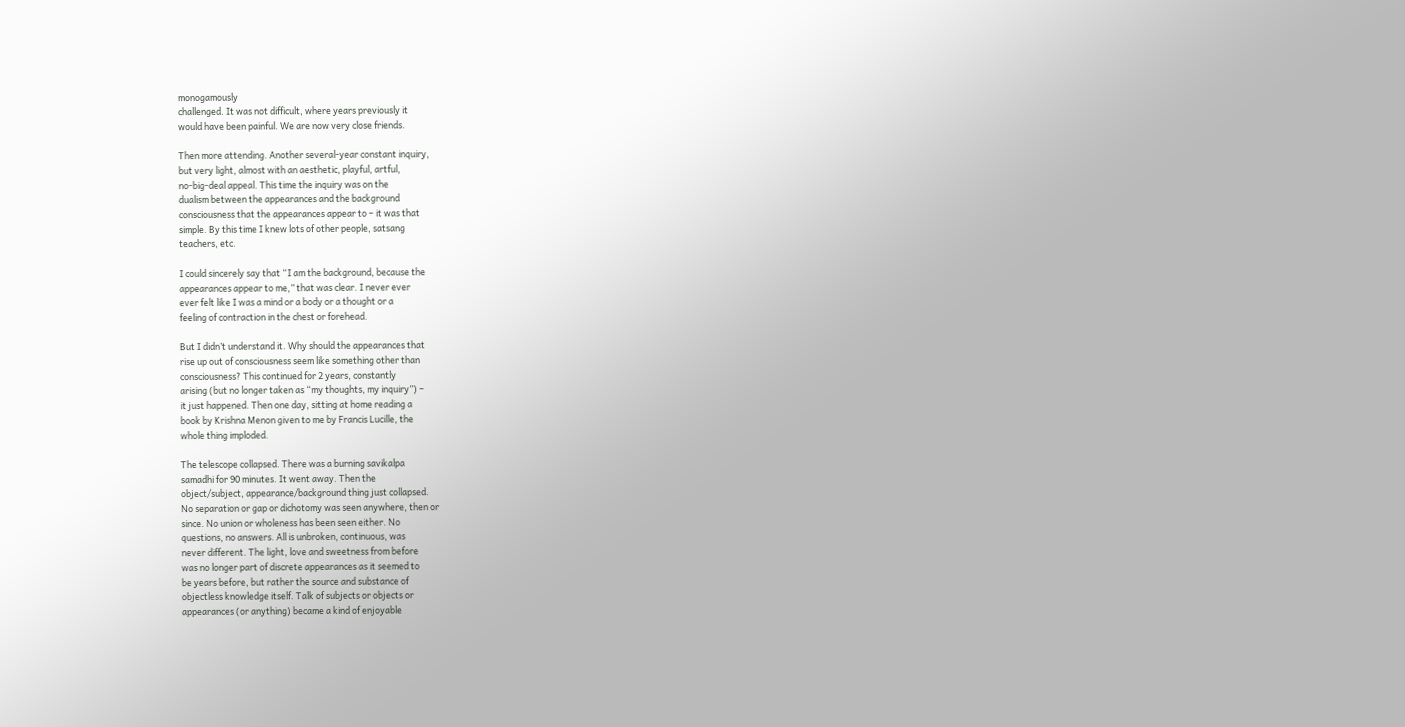monogamously
challenged. It was not difficult, where years previously it
would have been painful. We are now very close friends.

Then more attending. Another several-year constant inquiry,
but very light, almost with an aesthetic, playful, artful,
no-big-deal appeal. This time the inquiry was on the
dualism between the appearances and the background
consciousness that the appearances appear to – it was that
simple. By this time I knew lots of other people, satsang
teachers, etc.

I could sincerely say that “I am the background, because the
appearances appear to me,” that was clear. I never ever
ever felt like I was a mind or a body or a thought or a
feeling of contraction in the chest or forehead.

But I didn’t understand it. Why should the appearances that
rise up out of consciousness seem like something other than
consciousness? This continued for 2 years, constantly
arising (but no longer taken as “my thoughts, my inquiry”) –
it just happened. Then one day, sitting at home reading a
book by Krishna Menon given to me by Francis Lucille, the
whole thing imploded.

The telescope collapsed. There was a burning savikalpa
samadhi for 90 minutes. It went away. Then the
object/subject, appearance/background thing just collapsed.
No separation or gap or dichotomy was seen anywhere, then or
since. No union or wholeness has been seen either. No
questions, no answers. All is unbroken, continuous, was
never different. The light, love and sweetness from before
was no longer part of discrete appearances as it seemed to
be years before, but rather the source and substance of
objectless knowledge itself. Talk of subjects or objects or
appearances (or anything) became a kind of enjoyable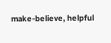make-believe, helpful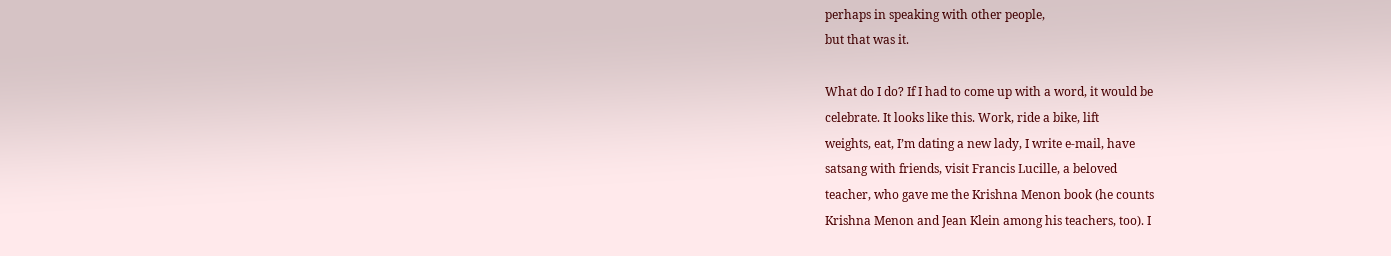perhaps in speaking with other people,
but that was it.

What do I do? If I had to come up with a word, it would be
celebrate. It looks like this. Work, ride a bike, lift
weights, eat, I’m dating a new lady, I write e-mail, have
satsang with friends, visit Francis Lucille, a beloved
teacher, who gave me the Krishna Menon book (he counts
Krishna Menon and Jean Klein among his teachers, too). I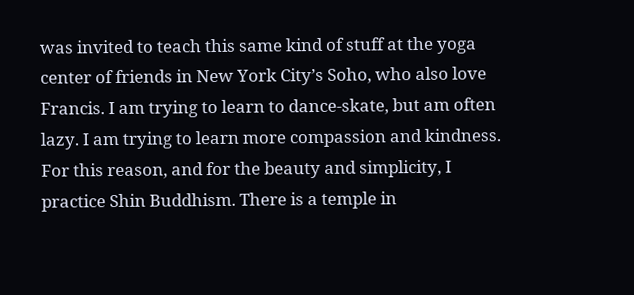was invited to teach this same kind of stuff at the yoga
center of friends in New York City’s Soho, who also love
Francis. I am trying to learn to dance-skate, but am often
lazy. I am trying to learn more compassion and kindness.
For this reason, and for the beauty and simplicity, I
practice Shin Buddhism. There is a temple in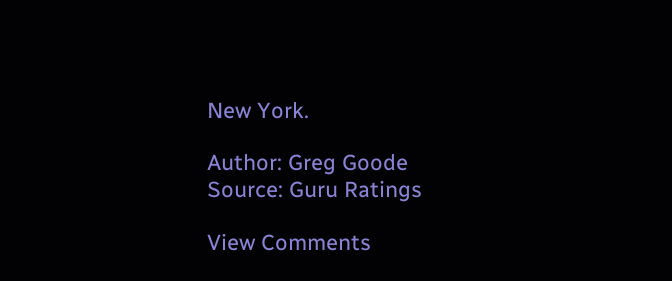New York.

Author: Greg Goode
Source: Guru Ratings

View Comments